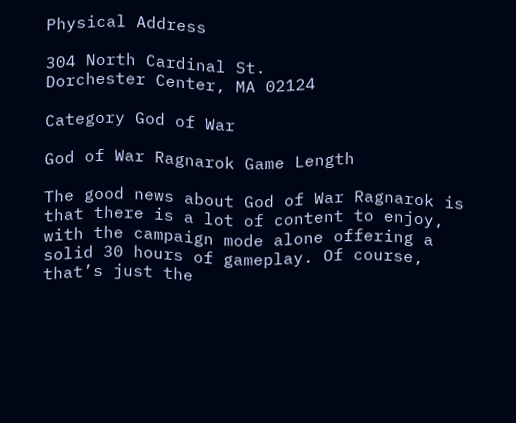Physical Address

304 North Cardinal St.
Dorchester Center, MA 02124

Category God of War

God of War Ragnarok Game Length

The good news about God of War Ragnarok is that there is a lot of content to enjoy, with the campaign mode alone offering a solid 30 hours of gameplay. Of course, that’s just the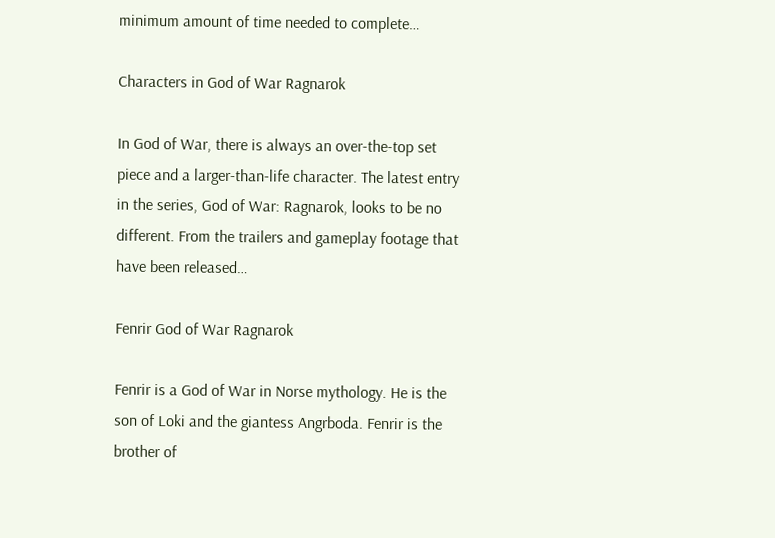minimum amount of time needed to complete…

Characters in God of War Ragnarok

In God of War, there is always an over-the-top set piece and a larger-than-life character. The latest entry in the series, God of War: Ragnarok, looks to be no different. From the trailers and gameplay footage that have been released…

Fenrir God of War Ragnarok

Fenrir is a God of War in Norse mythology. He is the son of Loki and the giantess Angrboda. Fenrir is the brother of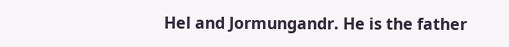Hel and Jormungandr. He is the father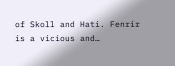of Skoll and Hati. Fenrir is a vicious and…